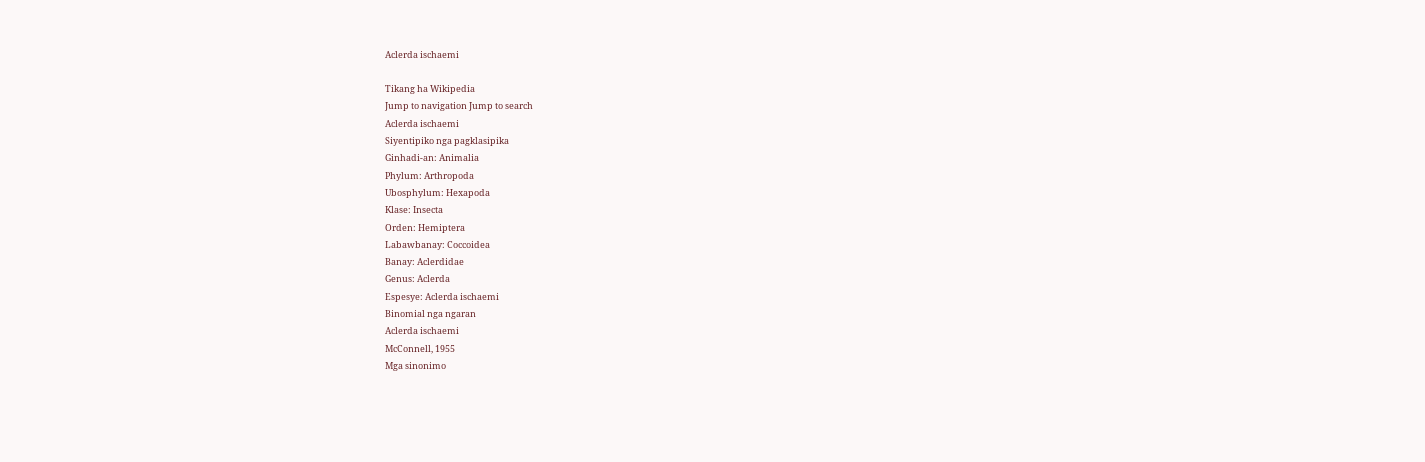Aclerda ischaemi

Tikang ha Wikipedia
Jump to navigation Jump to search
Aclerda ischaemi
Siyentipiko nga pagklasipika
Ginhadi-an: Animalia
Phylum: Arthropoda
Ubosphylum: Hexapoda
Klase: Insecta
Orden: Hemiptera
Labawbanay: Coccoidea
Banay: Aclerdidae
Genus: Aclerda
Espesye: Aclerda ischaemi
Binomial nga ngaran
Aclerda ischaemi
McConnell, 1955
Mga sinonimo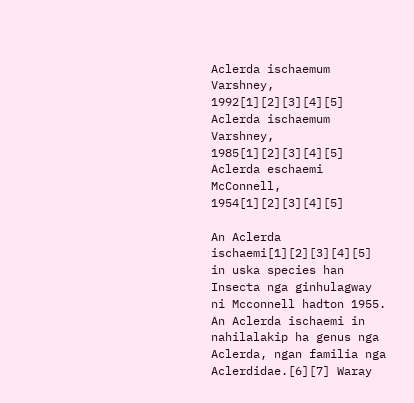Aclerda ischaemum Varshney, 1992[1][2][3][4][5]
Aclerda ischaemum Varshney, 1985[1][2][3][4][5]
Aclerda eschaemi McConnell, 1954[1][2][3][4][5]

An Aclerda ischaemi[1][2][3][4][5] in uska species han Insecta nga ginhulagway ni Mcconnell hadton 1955. An Aclerda ischaemi in nahilalakip ha genus nga Aclerda, ngan familia nga Aclerdidae.[6][7] Waray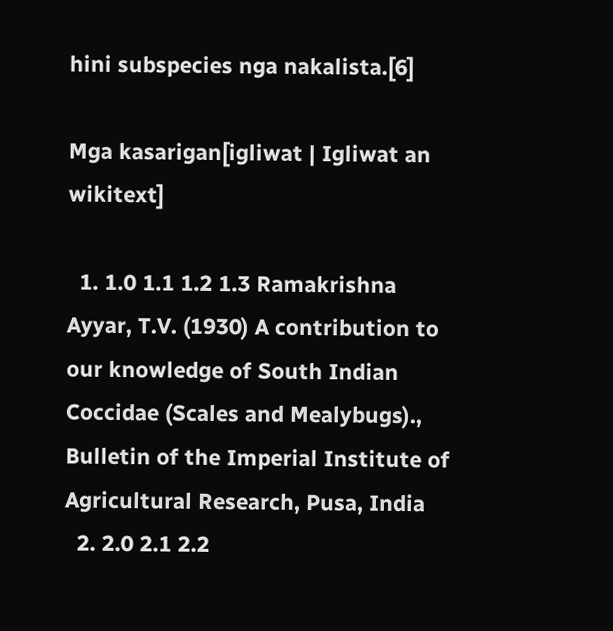hini subspecies nga nakalista.[6]

Mga kasarigan[igliwat | Igliwat an wikitext]

  1. 1.0 1.1 1.2 1.3 Ramakrishna Ayyar, T.V. (1930) A contribution to our knowledge of South Indian Coccidae (Scales and Mealybugs)., Bulletin of the Imperial Institute of Agricultural Research, Pusa, India
  2. 2.0 2.1 2.2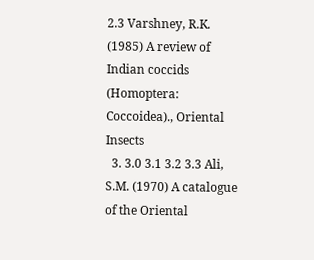2.3 Varshney, R.K. (1985) A review of Indian coccids (Homoptera: Coccoidea)., Oriental Insects
  3. 3.0 3.1 3.2 3.3 Ali, S.M. (1970) A catalogue of the Oriental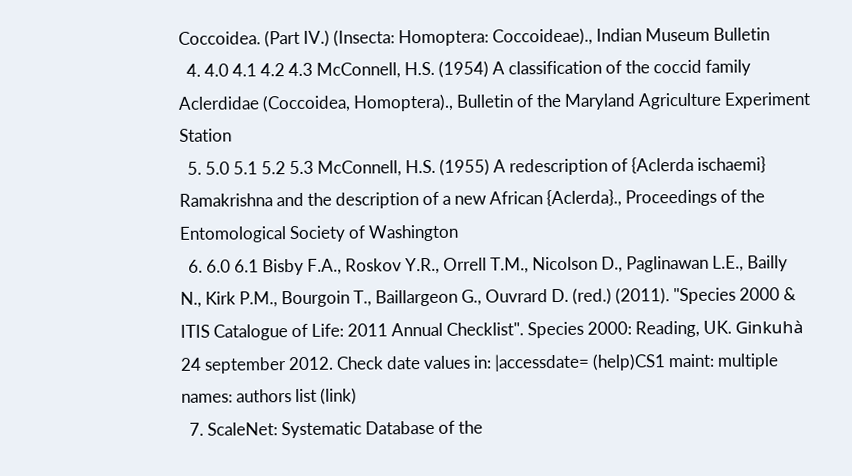Coccoidea. (Part IV.) (Insecta: Homoptera: Coccoideae)., Indian Museum Bulletin
  4. 4.0 4.1 4.2 4.3 McConnell, H.S. (1954) A classification of the coccid family Aclerdidae (Coccoidea, Homoptera)., Bulletin of the Maryland Agriculture Experiment Station
  5. 5.0 5.1 5.2 5.3 McConnell, H.S. (1955) A redescription of {Aclerda ischaemi} Ramakrishna and the description of a new African {Aclerda}., Proceedings of the Entomological Society of Washington
  6. 6.0 6.1 Bisby F.A., Roskov Y.R., Orrell T.M., Nicolson D., Paglinawan L.E., Bailly N., Kirk P.M., Bourgoin T., Baillargeon G., Ouvrard D. (red.) (2011). "Species 2000 & ITIS Catalogue of Life: 2011 Annual Checklist". Species 2000: Reading, UK. Ginkuhà 24 september 2012. Check date values in: |accessdate= (help)CS1 maint: multiple names: authors list (link)
  7. ScaleNet: Systematic Database of the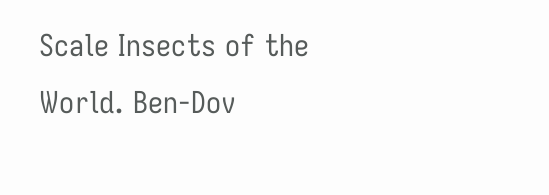Scale Insects of the World. Ben-Dov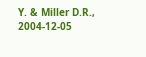Y. & Miller D.R., 2004-12-05